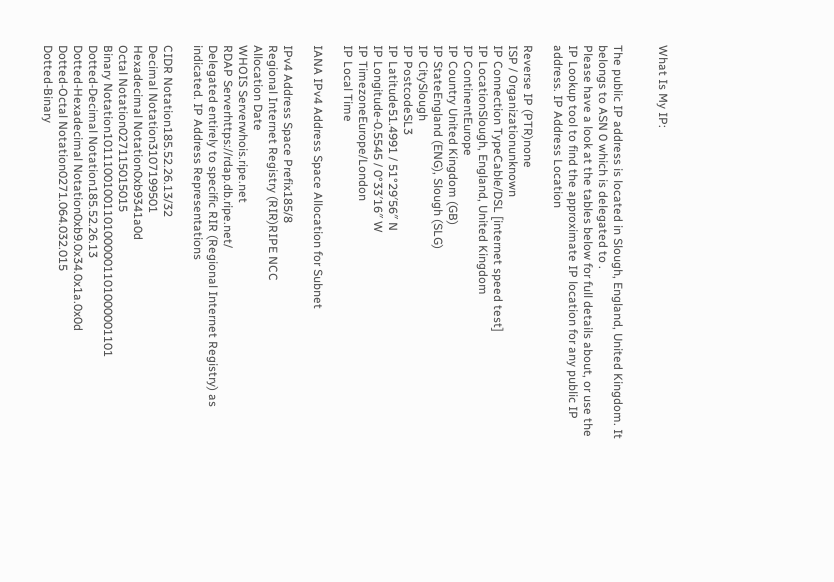What Is My IP:


The public IP address is located in Slough, England, United Kingdom. It belongs to ASN 0 which is delegated to .
Please have a look at the tables below for full details about, or use the IP Lookup tool to find the approximate IP location for any public IP address. IP Address Location

Reverse IP (PTR)none
ISP / Organizationunknown
IP Connection TypeCable/DSL [internet speed test]
IP LocationSlough, England, United Kingdom
IP ContinentEurope
IP Country United Kingdom (GB)
IP StateEngland (ENG), Slough (SLG)
IP CitySlough
IP PostcodeSL3
IP Latitude51.4991 / 51°29′56″ N
IP Longitude-0.5545 / 0°33′16″ W
IP TimezoneEurope/London
IP Local Time

IANA IPv4 Address Space Allocation for Subnet

IPv4 Address Space Prefix185/8
Regional Internet Registry (RIR)RIPE NCC
Allocation Date
WHOIS Serverwhois.ripe.net
RDAP Serverhttps://rdap.db.ripe.net/
Delegated entirely to specific RIR (Regional Internet Registry) as indicated. IP Address Representations

CIDR Notation185.52.26.13/32
Decimal Notation3107199501
Hexadecimal Notation0xb9341a0d
Octal Notation027115015015
Binary Notation10111001001101000001101000001101
Dotted-Decimal Notation185.52.26.13
Dotted-Hexadecimal Notation0xb9.0x34.0x1a.0x0d
Dotted-Octal Notation0271.064.032.015
Dotted-Binary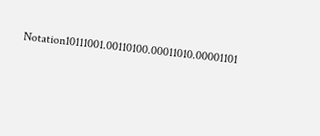Notation10111001.00110100.00011010.00001101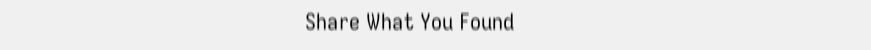Share What You Found